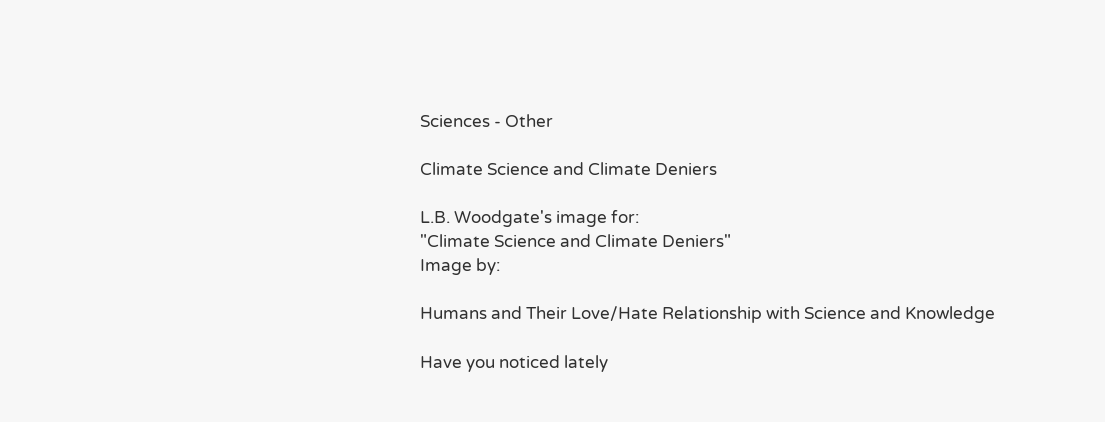Sciences - Other

Climate Science and Climate Deniers

L.B. Woodgate's image for:
"Climate Science and Climate Deniers"
Image by:

Humans and Their Love/Hate Relationship with Science and Knowledge

Have you noticed lately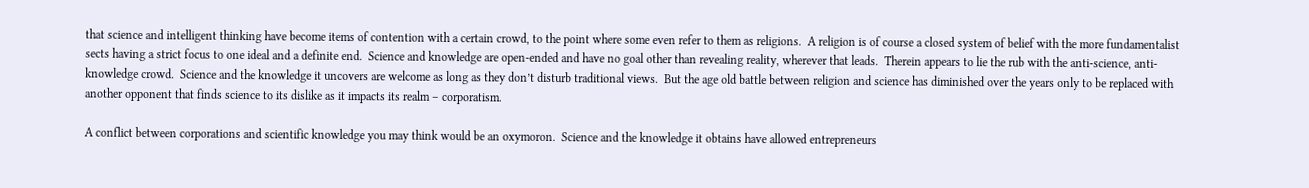that science and intelligent thinking have become items of contention with a certain crowd, to the point where some even refer to them as religions.  A religion is of course a closed system of belief with the more fundamentalist sects having a strict focus to one ideal and a definite end.  Science and knowledge are open-ended and have no goal other than revealing reality, wherever that leads.  Therein appears to lie the rub with the anti-science, anti-knowledge crowd.  Science and the knowledge it uncovers are welcome as long as they don’t disturb traditional views.  But the age old battle between religion and science has diminished over the years only to be replaced with another opponent that finds science to its dislike as it impacts its realm – corporatism.

A conflict between corporations and scientific knowledge you may think would be an oxymoron.  Science and the knowledge it obtains have allowed entrepreneurs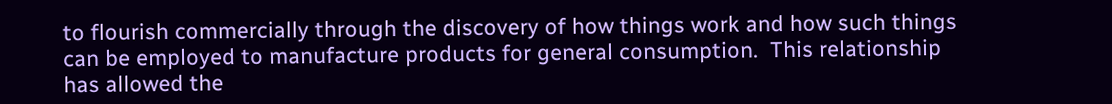to flourish commercially through the discovery of how things work and how such things can be employed to manufacture products for general consumption.  This relationship has allowed the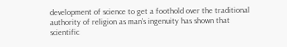development of science to get a foothold over the traditional authority of religion as man’s ingenuity has shown that scientific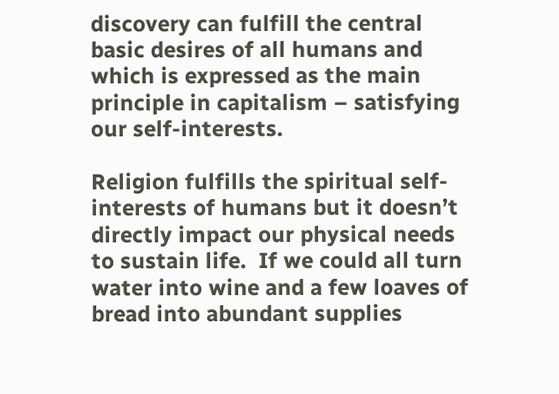discovery can fulfill the central basic desires of all humans and which is expressed as the main principle in capitalism – satisfying our self-interests.

Religion fulfills the spiritual self-interests of humans but it doesn’t directly impact our physical needs to sustain life.  If we could all turn water into wine and a few loaves of bread into abundant supplies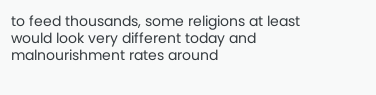to feed thousands, some religions at least would look very different today and malnourishment rates around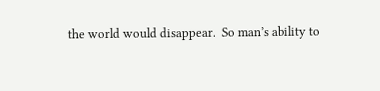the world would disappear.  So man’s ability to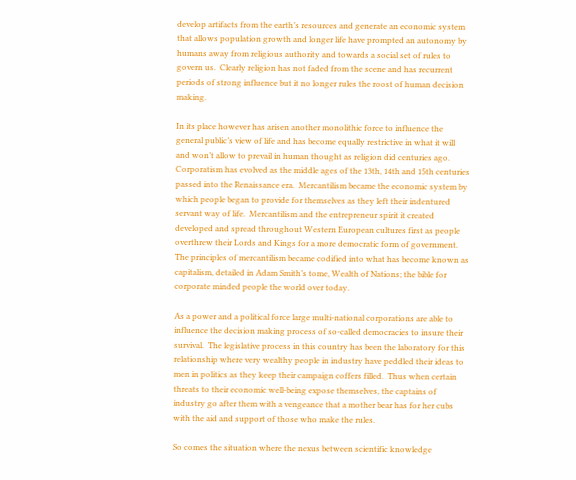develop artifacts from the earth’s resources and generate an economic system that allows population growth and longer life have prompted an autonomy by humans away from religious authority and towards a social set of rules to govern us.  Clearly religion has not faded from the scene and has recurrent periods of strong influence but it no longer rules the roost of human decision making.

In its place however has arisen another monolithic force to influence the general public’s view of life and has become equally restrictive in what it will and won’t allow to prevail in human thought as religion did centuries ago.  Corporatism has evolved as the middle ages of the 13th, 14th and 15th centuries passed into the Renaissance era.  Mercantilism became the economic system by which people began to provide for themselves as they left their indentured servant way of life.  Mercantilism and the entrepreneur spirit it created developed and spread throughout Western European cultures first as people overthrew their Lords and Kings for a more democratic form of government.  The principles of mercantilism became codified into what has become known as capitalism, detailed in Adam Smith’s tome, Wealth of Nations; the bible for corporate minded people the world over today.

As a power and a political force large multi-national corporations are able to influence the decision making process of so-called democracies to insure their survival.  The legislative process in this country has been the laboratory for this relationship where very wealthy people in industry have peddled their ideas to men in politics as they keep their campaign coffers filled.  Thus when certain threats to their economic well-being expose themselves, the captains of industry go after them with a vengeance that a mother bear has for her cubs with the aid and support of those who make the rules.

So comes the situation where the nexus between scientific knowledge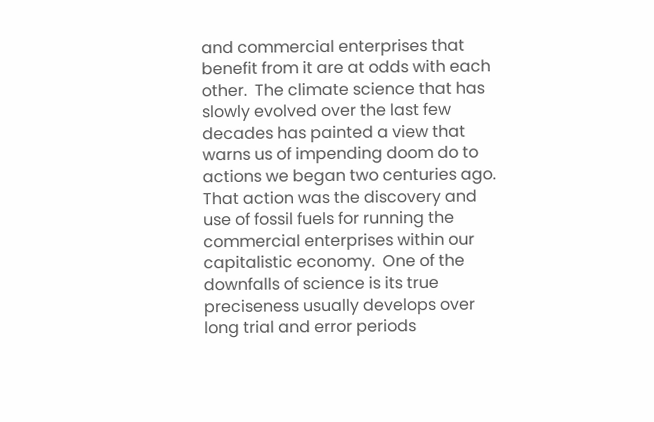and commercial enterprises that benefit from it are at odds with each other.  The climate science that has slowly evolved over the last few decades has painted a view that warns us of impending doom do to actions we began two centuries ago.  That action was the discovery and use of fossil fuels for running the commercial enterprises within our capitalistic economy.  One of the downfalls of science is its true preciseness usually develops over long trial and error periods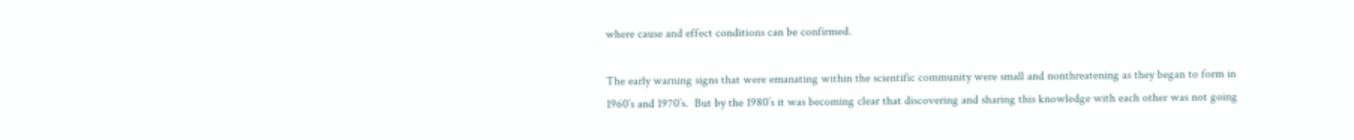where cause and effect conditions can be confirmed.

The early warning signs that were emanating within the scientific community were small and nonthreatening as they began to form in 1960’s and 1970’s.  But by the 1980’s it was becoming clear that discovering and sharing this knowledge with each other was not going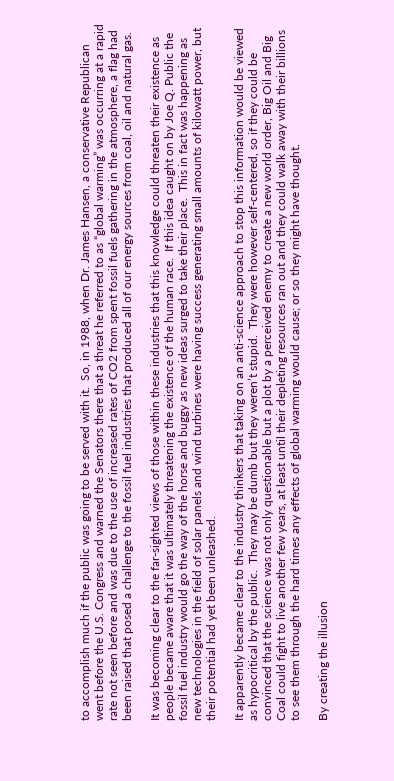to accomplish much if the public was going to be served with it.  So, in 1988, when Dr. James Hansen, a conservative Republican went before the U.S. Congress and warned the Senators there that a threat he referred to as “global warming” was occurring at a rapid rate not seen before and was due to the use of increased rates of CO2 from spent fossil fuels gathering in the atmosphere, a flag had been raised that posed a challenge to the fossil fuel industries that produced all of our energy sources from coal, oil and natural gas.

It was becoming clear to the far-sighted views of those within these industries that this knowledge could threaten their existence as people became aware that it was ultimately threatening the existence of the human race.  If this idea caught on by Joe Q. Public the fossil fuel industry would go the way of the horse and buggy as new ideas surged to take their place.  This in fact was happening as new technologies in the field of solar panels and wind turbines were having success generating small amounts of kilowatt power, but their potential had yet been unleashed.

It apparently became clear to the industry thinkers that taking on an anti-science approach to stop this information would be viewed as hypocritical by the public.  They may be dumb but they weren’t stupid.  They were however self-centered, so if they could be convinced that the science was not only questionable but a plot by a perceived enemy to create a new world order, Big Oil and Big Coal could fight to live another few years, at least until their depleting resources ran out and they could walk away with their billions to see them through the hard times any effects of global warming would cause; or so they might have thought.

By creating the illusion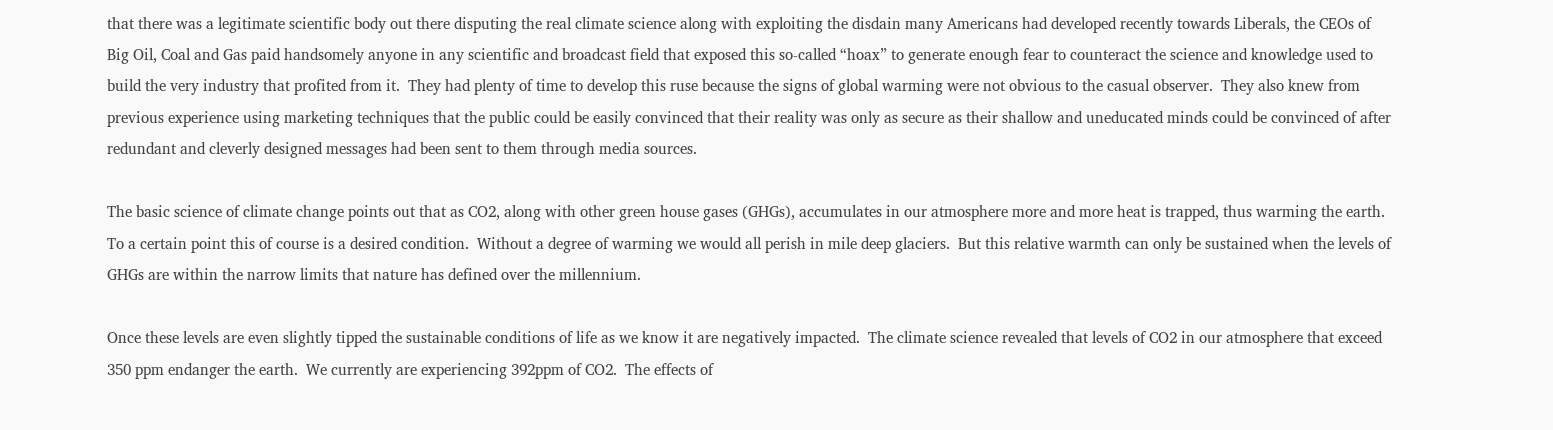that there was a legitimate scientific body out there disputing the real climate science along with exploiting the disdain many Americans had developed recently towards Liberals, the CEOs of Big Oil, Coal and Gas paid handsomely anyone in any scientific and broadcast field that exposed this so-called “hoax” to generate enough fear to counteract the science and knowledge used to build the very industry that profited from it.  They had plenty of time to develop this ruse because the signs of global warming were not obvious to the casual observer.  They also knew from previous experience using marketing techniques that the public could be easily convinced that their reality was only as secure as their shallow and uneducated minds could be convinced of after redundant and cleverly designed messages had been sent to them through media sources.

The basic science of climate change points out that as CO2, along with other green house gases (GHGs), accumulates in our atmosphere more and more heat is trapped, thus warming the earth.  To a certain point this of course is a desired condition.  Without a degree of warming we would all perish in mile deep glaciers.  But this relative warmth can only be sustained when the levels of GHGs are within the narrow limits that nature has defined over the millennium.

Once these levels are even slightly tipped the sustainable conditions of life as we know it are negatively impacted.  The climate science revealed that levels of CO2 in our atmosphere that exceed 350 ppm endanger the earth.  We currently are experiencing 392ppm of CO2.  The effects of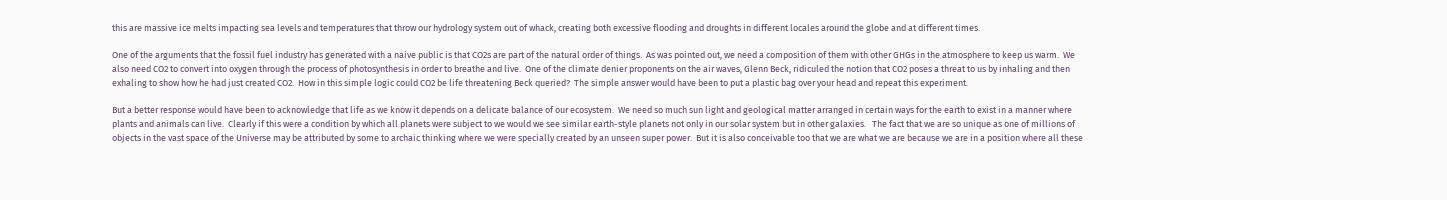this are massive ice melts impacting sea levels and temperatures that throw our hydrology system out of whack, creating both excessive flooding and droughts in different locales around the globe and at different times.

One of the arguments that the fossil fuel industry has generated with a naive public is that CO2s are part of the natural order of things.  As was pointed out, we need a composition of them with other GHGs in the atmosphere to keep us warm.  We also need CO2 to convert into oxygen through the process of photosynthesis in order to breathe and live.  One of the climate denier proponents on the air waves, Glenn Beck, ridiculed the notion that CO2 poses a threat to us by inhaling and then exhaling to show how he had just created CO2.  How in this simple logic could CO2 be life threatening Beck queried?  The simple answer would have been to put a plastic bag over your head and repeat this experiment.

But a better response would have been to acknowledge that life as we know it depends on a delicate balance of our ecosystem.  We need so much sun light and geological matter arranged in certain ways for the earth to exist in a manner where plants and animals can live.  Clearly if this were a condition by which all planets were subject to we would we see similar earth-style planets not only in our solar system but in other galaxies.   The fact that we are so unique as one of millions of objects in the vast space of the Universe may be attributed by some to archaic thinking where we were specially created by an unseen super power.  But it is also conceivable too that we are what we are because we are in a position where all these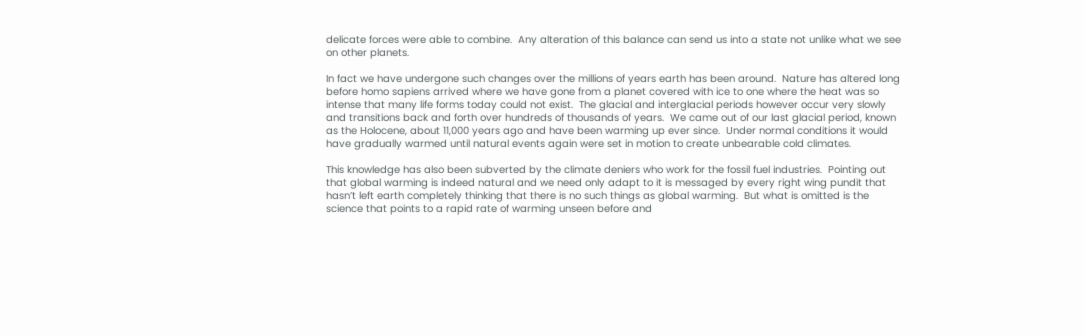delicate forces were able to combine.  Any alteration of this balance can send us into a state not unlike what we see on other planets.

In fact we have undergone such changes over the millions of years earth has been around.  Nature has altered long before homo sapiens arrived where we have gone from a planet covered with ice to one where the heat was so intense that many life forms today could not exist.  The glacial and interglacial periods however occur very slowly and transitions back and forth over hundreds of thousands of years.  We came out of our last glacial period, known as the Holocene, about 11,000 years ago and have been warming up ever since.  Under normal conditions it would have gradually warmed until natural events again were set in motion to create unbearable cold climates.

This knowledge has also been subverted by the climate deniers who work for the fossil fuel industries.  Pointing out that global warming is indeed natural and we need only adapt to it is messaged by every right wing pundit that hasn’t left earth completely thinking that there is no such things as global warming.  But what is omitted is the science that points to a rapid rate of warming unseen before and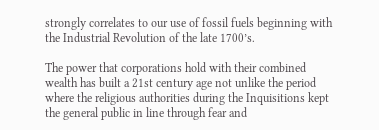strongly correlates to our use of fossil fuels beginning with the Industrial Revolution of the late 1700’s.

The power that corporations hold with their combined wealth has built a 21st century age not unlike the period where the religious authorities during the Inquisitions kept the general public in line through fear and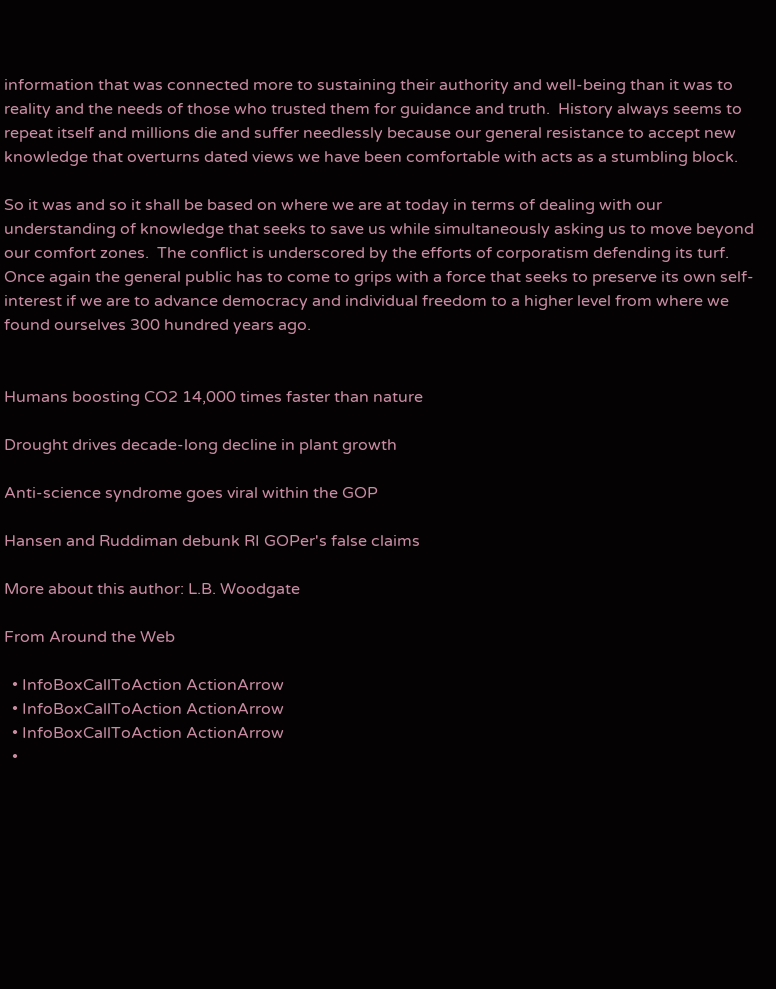information that was connected more to sustaining their authority and well-being than it was to reality and the needs of those who trusted them for guidance and truth.  History always seems to repeat itself and millions die and suffer needlessly because our general resistance to accept new knowledge that overturns dated views we have been comfortable with acts as a stumbling block.

So it was and so it shall be based on where we are at today in terms of dealing with our understanding of knowledge that seeks to save us while simultaneously asking us to move beyond our comfort zones.  The conflict is underscored by the efforts of corporatism defending its turf.  Once again the general public has to come to grips with a force that seeks to preserve its own self-interest if we are to advance democracy and individual freedom to a higher level from where we found ourselves 300 hundred years ago.


Humans boosting CO2 14,000 times faster than nature

Drought drives decade-long decline in plant growth

Anti-science syndrome goes viral within the GOP

Hansen and Ruddiman debunk RI GOPer's false claims

More about this author: L.B. Woodgate

From Around the Web

  • InfoBoxCallToAction ActionArrow
  • InfoBoxCallToAction ActionArrow
  • InfoBoxCallToAction ActionArrow
  •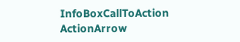InfoBoxCallToAction ActionArrow